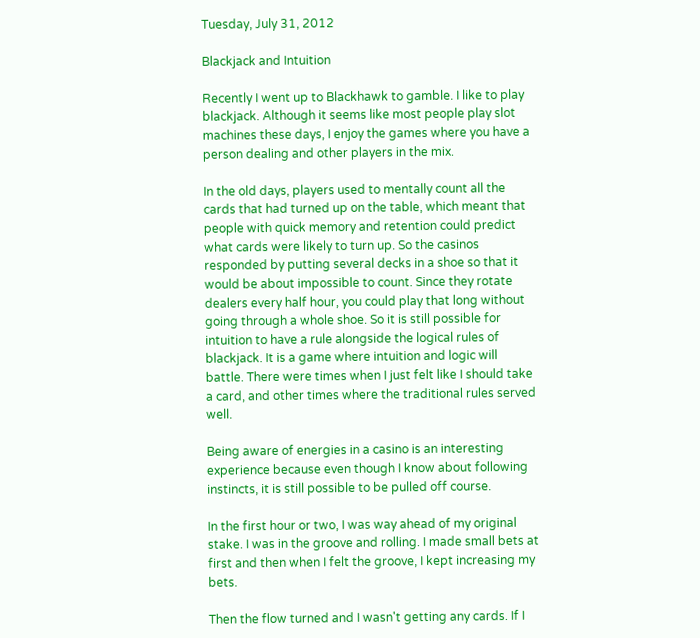Tuesday, July 31, 2012

Blackjack and Intuition

Recently I went up to Blackhawk to gamble. I like to play blackjack. Although it seems like most people play slot machines these days, I enjoy the games where you have a person dealing and other players in the mix.

In the old days, players used to mentally count all the cards that had turned up on the table, which meant that people with quick memory and retention could predict what cards were likely to turn up. So the casinos responded by putting several decks in a shoe so that it would be about impossible to count. Since they rotate dealers every half hour, you could play that long without going through a whole shoe. So it is still possible for intuition to have a rule alongside the logical rules of blackjack. It is a game where intuition and logic will battle. There were times when I just felt like I should take a card, and other times where the traditional rules served well.

Being aware of energies in a casino is an interesting experience because even though I know about following instincts, it is still possible to be pulled off course.

In the first hour or two, I was way ahead of my original stake. I was in the groove and rolling. I made small bets at first and then when I felt the groove, I kept increasing my bets.

Then the flow turned and I wasn't getting any cards. If I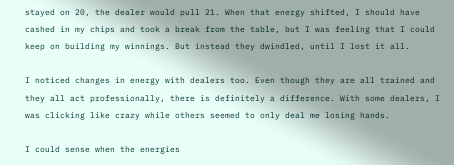stayed on 20, the dealer would pull 21. When that energy shifted, I should have cashed in my chips and took a break from the table, but I was feeling that I could keep on building my winnings. But instead they dwindled, until I lost it all.

I noticed changes in energy with dealers too. Even though they are all trained and they all act professionally, there is definitely a difference. With some dealers, I was clicking like crazy while others seemed to only deal me losing hands.

I could sense when the energies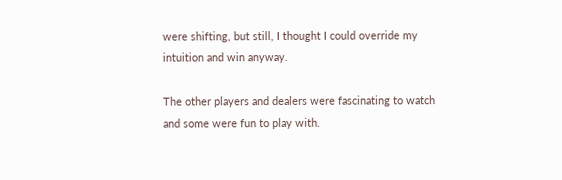were shifting, but still, I thought I could override my intuition and win anyway.

The other players and dealers were fascinating to watch and some were fun to play with.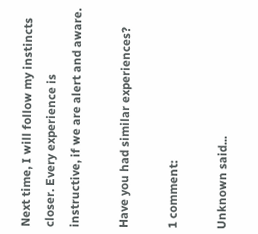Next time, I will follow my instincts closer. Every experience is instructive, if we are alert and aware.

Have you had similar experiences?

1 comment:

Unknown said...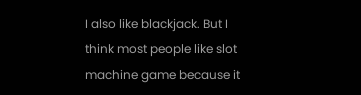I also like blackjack. But I think most people like slot machine game because it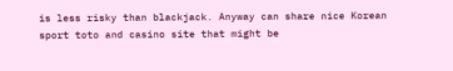is less risky than blackjack. Anyway can share nice Korean sport toto and casino site that might be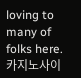loving to many of folks here. 카지노사이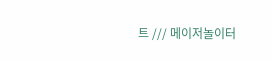트 /// 메이저놀이터